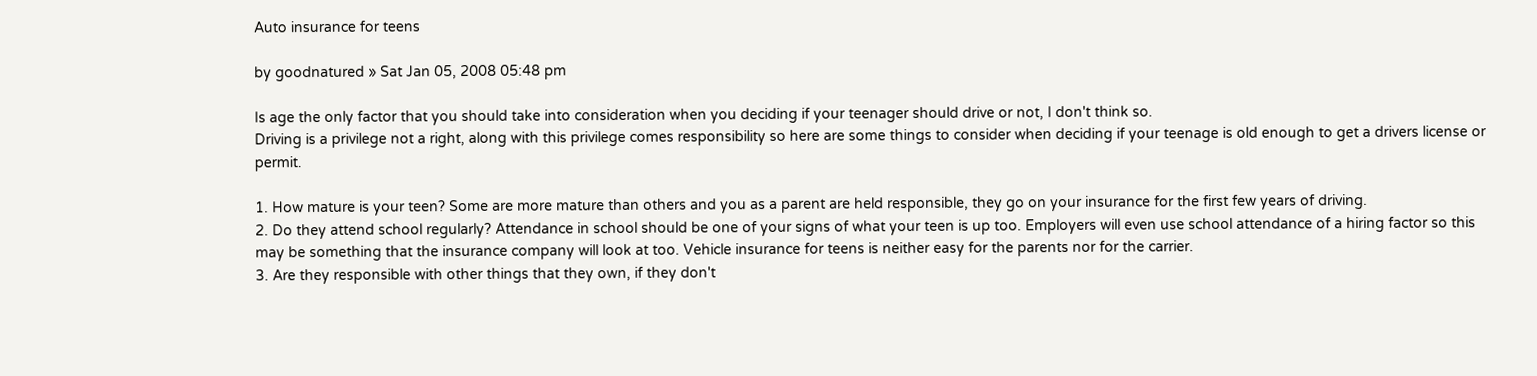Auto insurance for teens

by goodnatured » Sat Jan 05, 2008 05:48 pm

Is age the only factor that you should take into consideration when you deciding if your teenager should drive or not, I don't think so.
Driving is a privilege not a right, along with this privilege comes responsibility so here are some things to consider when deciding if your teenage is old enough to get a drivers license or permit.

1. How mature is your teen? Some are more mature than others and you as a parent are held responsible, they go on your insurance for the first few years of driving.
2. Do they attend school regularly? Attendance in school should be one of your signs of what your teen is up too. Employers will even use school attendance of a hiring factor so this may be something that the insurance company will look at too. Vehicle insurance for teens is neither easy for the parents nor for the carrier.
3. Are they responsible with other things that they own, if they don't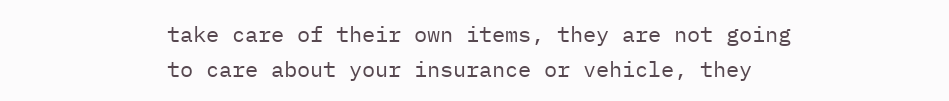take care of their own items, they are not going to care about your insurance or vehicle, they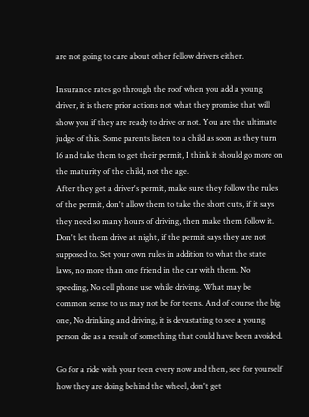are not going to care about other fellow drivers either.

Insurance rates go through the roof when you add a young driver, it is there prior actions not what they promise that will show you if they are ready to drive or not. You are the ultimate judge of this. Some parents listen to a child as soon as they turn 16 and take them to get their permit, I think it should go more on the maturity of the child, not the age.
After they get a driver's permit, make sure they follow the rules of the permit, don't allow them to take the short cuts, if it says they need so many hours of driving, then make them follow it. Don't let them drive at night, if the permit says they are not supposed to. Set your own rules in addition to what the state laws, no more than one friend in the car with them. No speeding, No cell phone use while driving. What may be common sense to us may not be for teens. And of course the big one, No drinking and driving, it is devastating to see a young person die as a result of something that could have been avoided.

Go for a ride with your teen every now and then, see for yourself how they are doing behind the wheel, don't get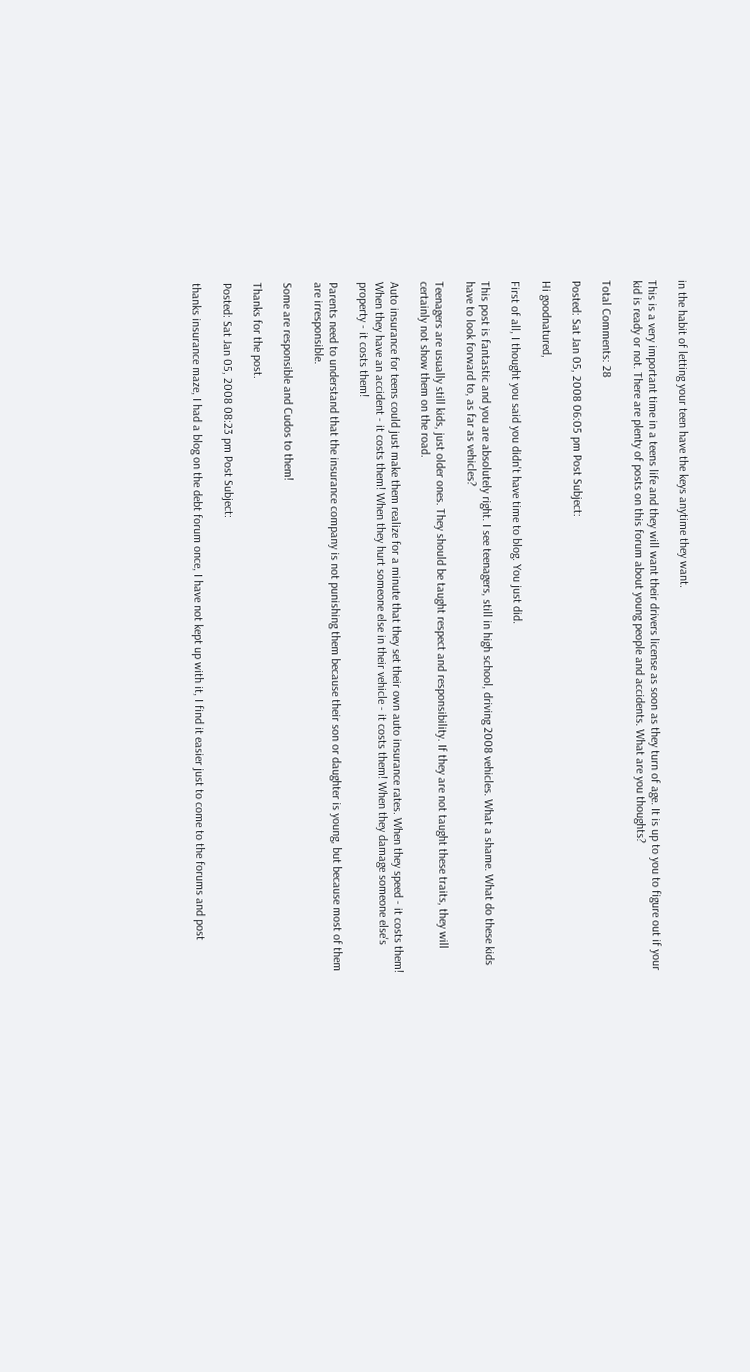in the habit of letting your teen have the keys anytime they want.

This is a very important time in a teens life and they will want their drivers license as soon as they turn of age. It is up to you to figure out if your kid is ready or not. There are plenty of posts on this forum about young people and accidents. What are you thoughts?

Total Comments: 28

Posted: Sat Jan 05, 2008 06:05 pm Post Subject:

Hi goodnatured,

First of all, I thought you said you didn't have time to blog. You just did.

This post is fantastic and you are absolutely right. I see teenagers, still in high school, driving 2008 vehicles. What a shame. What do these kids have to look forward to, as far as vehicles?

Teenagers are usually still kids, just older ones. They should be taught respect and responsibility. If they are not taught these traits, they will certainly not show them on the road.

Auto insurance for teens could just make them realize for a minute that they set their own auto insurance rates. When they speed - it costs them! When they have an accident - it costs them! When they hurt someone else in their vehicle - it costs them! When they damage someone else's property - it costs them!

Parents need to understand that the insurance company is not punishing them because their son or daughter is young, but because most of them are irresponsible.

Some are responsible and Cudos to them!

Thanks for the post.

Posted: Sat Jan 05, 2008 08:23 pm Post Subject:

thanks insurance maze, I had a blog on the debt forum once, I have not kept up with it, I find it easier just to come to the forums and post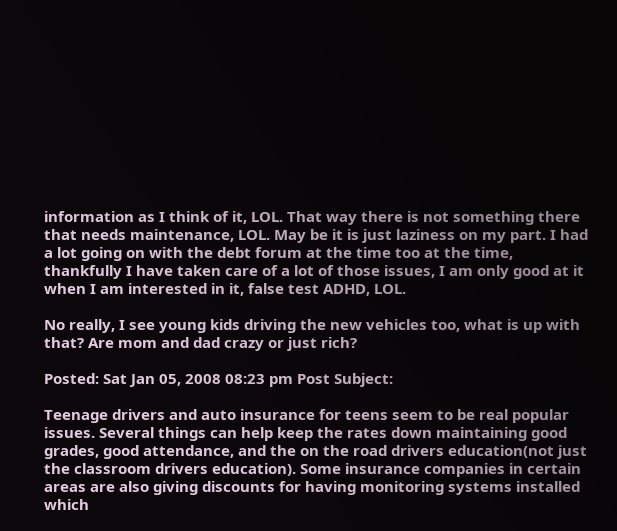information as I think of it, LOL. That way there is not something there that needs maintenance, LOL. May be it is just laziness on my part. I had a lot going on with the debt forum at the time too at the time, thankfully I have taken care of a lot of those issues, I am only good at it when I am interested in it, false test ADHD, LOL.

No really, I see young kids driving the new vehicles too, what is up with that? Are mom and dad crazy or just rich?

Posted: Sat Jan 05, 2008 08:23 pm Post Subject:

Teenage drivers and auto insurance for teens seem to be real popular issues. Several things can help keep the rates down maintaining good grades, good attendance, and the on the road drivers education(not just the classroom drivers education). Some insurance companies in certain areas are also giving discounts for having monitoring systems installed which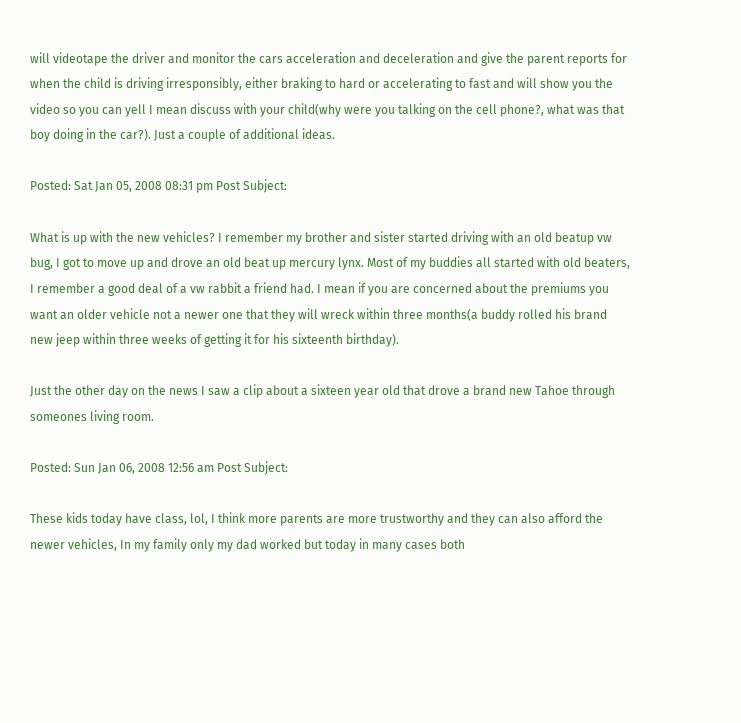will videotape the driver and monitor the cars acceleration and deceleration and give the parent reports for when the child is driving irresponsibly, either braking to hard or accelerating to fast and will show you the video so you can yell I mean discuss with your child(why were you talking on the cell phone?, what was that boy doing in the car?). Just a couple of additional ideas.

Posted: Sat Jan 05, 2008 08:31 pm Post Subject:

What is up with the new vehicles? I remember my brother and sister started driving with an old beatup vw bug, I got to move up and drove an old beat up mercury lynx. Most of my buddies all started with old beaters, I remember a good deal of a vw rabbit a friend had. I mean if you are concerned about the premiums you want an older vehicle not a newer one that they will wreck within three months(a buddy rolled his brand new jeep within three weeks of getting it for his sixteenth birthday).

Just the other day on the news I saw a clip about a sixteen year old that drove a brand new Tahoe through someones living room.

Posted: Sun Jan 06, 2008 12:56 am Post Subject:

These kids today have class, lol, I think more parents are more trustworthy and they can also afford the newer vehicles, In my family only my dad worked but today in many cases both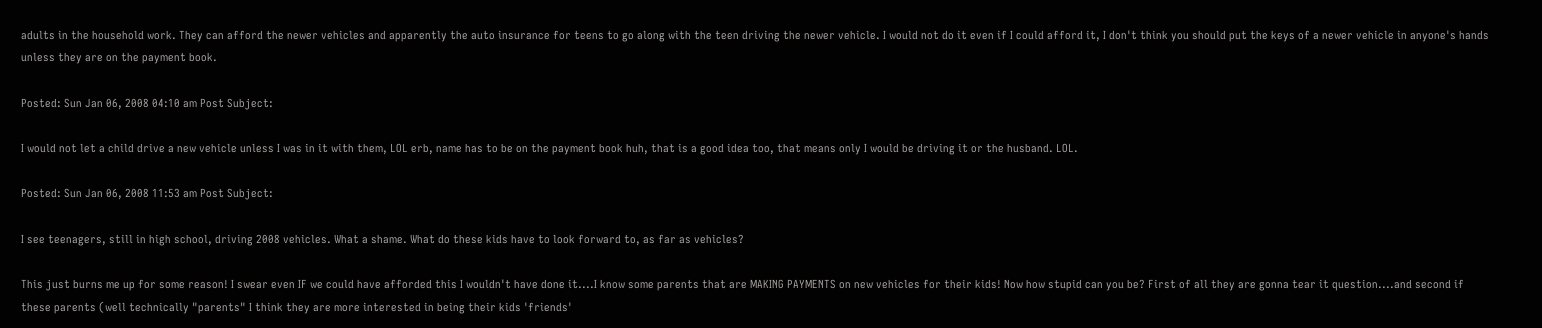adults in the household work. They can afford the newer vehicles and apparently the auto insurance for teens to go along with the teen driving the newer vehicle. I would not do it even if I could afford it, I don't think you should put the keys of a newer vehicle in anyone's hands unless they are on the payment book.

Posted: Sun Jan 06, 2008 04:10 am Post Subject:

I would not let a child drive a new vehicle unless I was in it with them, LOL erb, name has to be on the payment book huh, that is a good idea too, that means only I would be driving it or the husband. LOL.

Posted: Sun Jan 06, 2008 11:53 am Post Subject:

I see teenagers, still in high school, driving 2008 vehicles. What a shame. What do these kids have to look forward to, as far as vehicles?

This just burns me up for some reason! I swear even IF we could have afforded this I wouldn't have done it....I know some parents that are MAKING PAYMENTS on new vehicles for their kids! Now how stupid can you be? First of all they are gonna tear it question....and second if these parents (well technically "parents" I think they are more interested in being their kids 'friends'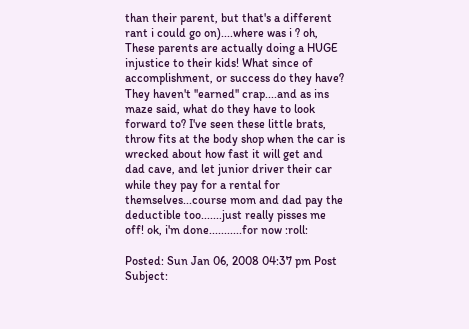than their parent, but that's a different rant i could go on)....where was i ? oh, These parents are actually doing a HUGE injustice to their kids! What since of accomplishment, or success do they have? They haven't ''earned'' crap....and as ins maze said, what do they have to look forward to? I've seen these little brats, throw fits at the body shop when the car is wrecked about how fast it will get and dad cave, and let junior driver their car while they pay for a rental for themselves...course mom and dad pay the deductible too.......just really pisses me off! ok, i'm done...........for now :roll:

Posted: Sun Jan 06, 2008 04:37 pm Post Subject: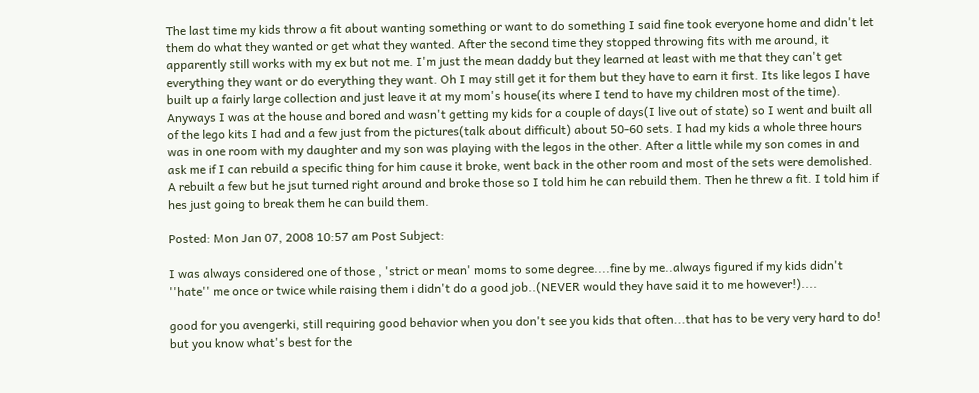The last time my kids throw a fit about wanting something or want to do something I said fine took everyone home and didn't let them do what they wanted or get what they wanted. After the second time they stopped throwing fits with me around, it apparently still works with my ex but not me. I'm just the mean daddy but they learned at least with me that they can't get everything they want or do everything they want. Oh I may still get it for them but they have to earn it first. Its like legos I have built up a fairly large collection and just leave it at my mom's house(its where I tend to have my children most of the time). Anyways I was at the house and bored and wasn't getting my kids for a couple of days(I live out of state) so I went and built all of the lego kits I had and a few just from the pictures(talk about difficult) about 50-60 sets. I had my kids a whole three hours was in one room with my daughter and my son was playing with the legos in the other. After a little while my son comes in and ask me if I can rebuild a specific thing for him cause it broke, went back in the other room and most of the sets were demolished. A rebuilt a few but he jsut turned right around and broke those so I told him he can rebuild them. Then he threw a fit. I told him if hes just going to break them he can build them.

Posted: Mon Jan 07, 2008 10:57 am Post Subject:

I was always considered one of those , 'strict or mean' moms to some degree....fine by me..always figured if my kids didn't ''hate'' me once or twice while raising them i didn't do a good job..(NEVER would they have said it to me however!)....

good for you avengerki, still requiring good behavior when you don't see you kids that often...that has to be very very hard to do! but you know what's best for the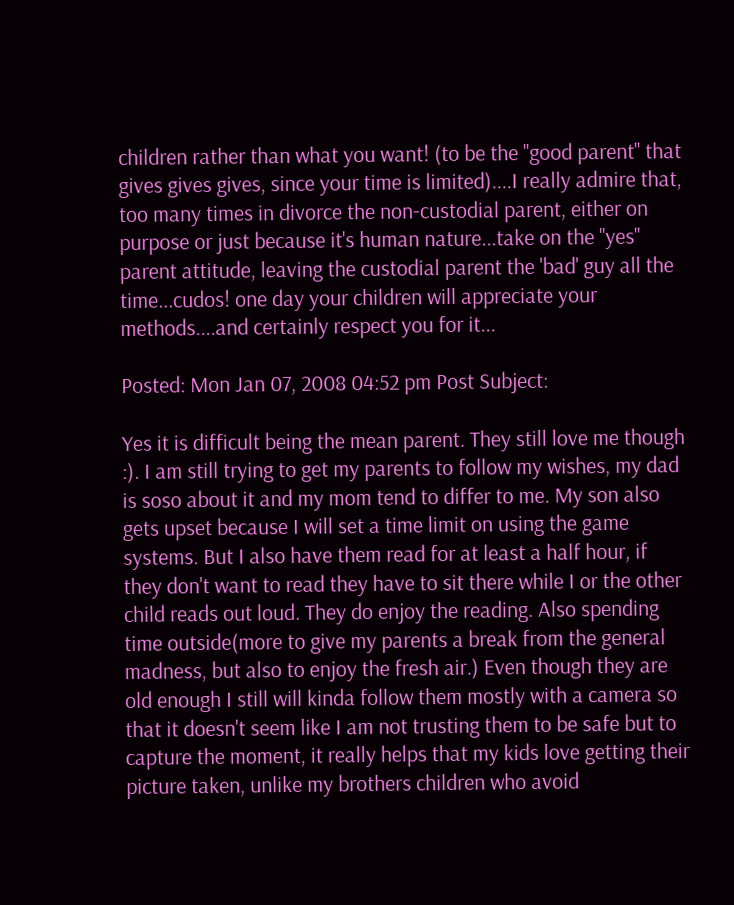children rather than what you want! (to be the ''good parent'' that gives gives gives, since your time is limited)....I really admire that, too many times in divorce the non-custodial parent, either on purpose or just because it's human nature...take on the ''yes'' parent attitude, leaving the custodial parent the 'bad' guy all the time...cudos! one day your children will appreciate your methods....and certainly respect you for it...

Posted: Mon Jan 07, 2008 04:52 pm Post Subject:

Yes it is difficult being the mean parent. They still love me though :). I am still trying to get my parents to follow my wishes, my dad is soso about it and my mom tend to differ to me. My son also gets upset because I will set a time limit on using the game systems. But I also have them read for at least a half hour, if they don't want to read they have to sit there while I or the other child reads out loud. They do enjoy the reading. Also spending time outside(more to give my parents a break from the general madness, but also to enjoy the fresh air.) Even though they are old enough I still will kinda follow them mostly with a camera so that it doesn't seem like I am not trusting them to be safe but to capture the moment, it really helps that my kids love getting their picture taken, unlike my brothers children who avoid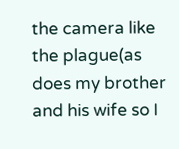the camera like the plague(as does my brother and his wife so I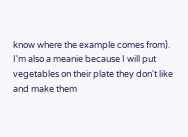know where the example comes from). I'm also a meanie because I will put vegetables on their plate they don't like and make them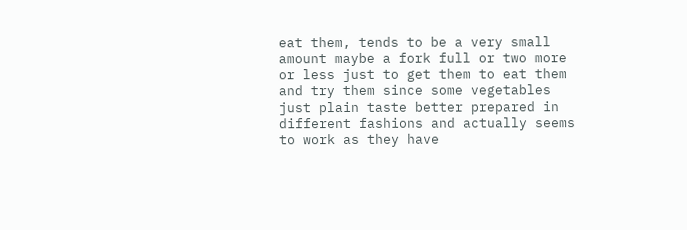eat them, tends to be a very small amount maybe a fork full or two more or less just to get them to eat them and try them since some vegetables just plain taste better prepared in different fashions and actually seems to work as they have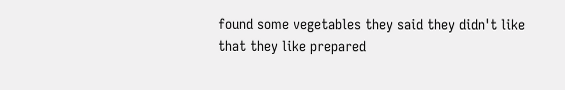found some vegetables they said they didn't like that they like prepared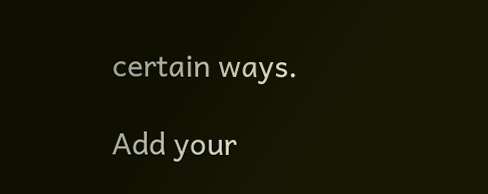certain ways.

Add your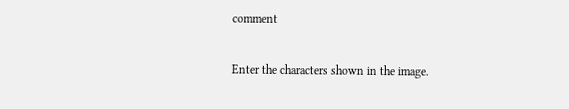comment

Enter the characters shown in the image.